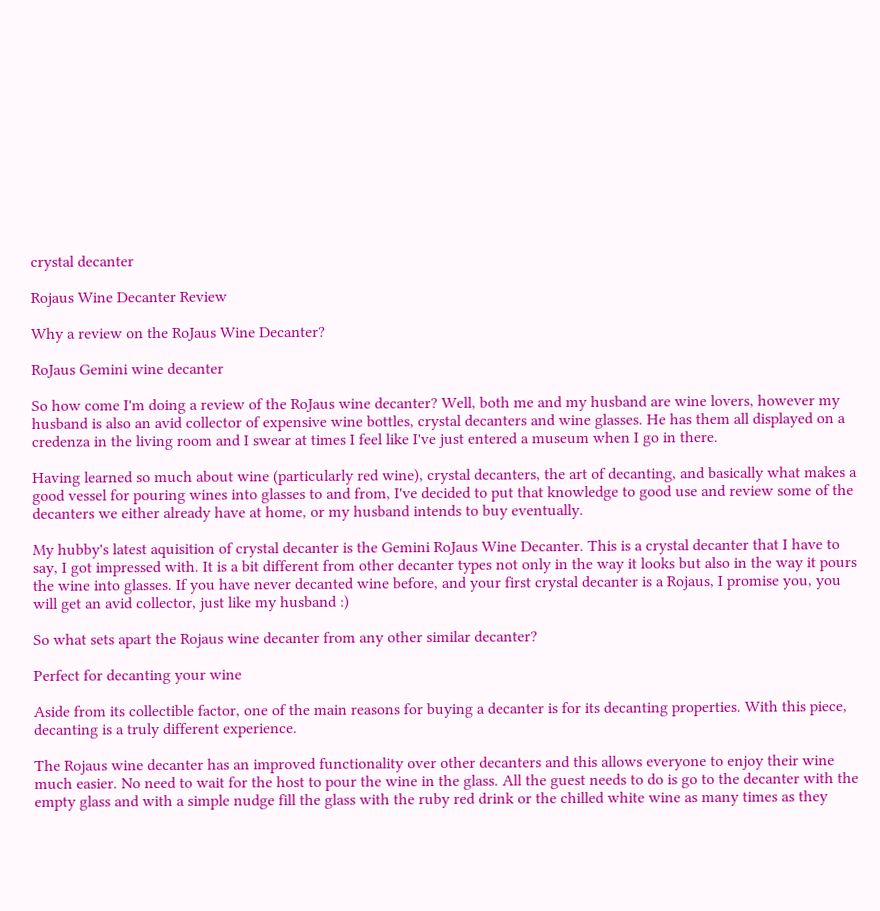crystal decanter

Rojaus Wine Decanter Review

Why a review on the RoJaus Wine Decanter?

RoJaus Gemini wine decanter

So how come I'm doing a review of the RoJaus wine decanter? Well, both me and my husband are wine lovers, however my husband is also an avid collector of expensive wine bottles, crystal decanters and wine glasses. He has them all displayed on a credenza in the living room and I swear at times I feel like I've just entered a museum when I go in there.

Having learned so much about wine (particularly red wine), crystal decanters, the art of decanting, and basically what makes a good vessel for pouring wines into glasses to and from, I've decided to put that knowledge to good use and review some of the decanters we either already have at home, or my husband intends to buy eventually.

My hubby's latest aquisition of crystal decanter is the Gemini RoJaus Wine Decanter. This is a crystal decanter that I have to say, I got impressed with. It is a bit different from other decanter types not only in the way it looks but also in the way it pours the wine into glasses. If you have never decanted wine before, and your first crystal decanter is a Rojaus, I promise you, you will get an avid collector, just like my husband :)

So what sets apart the Rojaus wine decanter from any other similar decanter?

Perfect for decanting your wine

Aside from its collectible factor, one of the main reasons for buying a decanter is for its decanting properties. With this piece, decanting is a truly different experience.

The Rojaus wine decanter has an improved functionality over other decanters and this allows everyone to enjoy their wine much easier. No need to wait for the host to pour the wine in the glass. All the guest needs to do is go to the decanter with the empty glass and with a simple nudge fill the glass with the ruby red drink or the chilled white wine as many times as they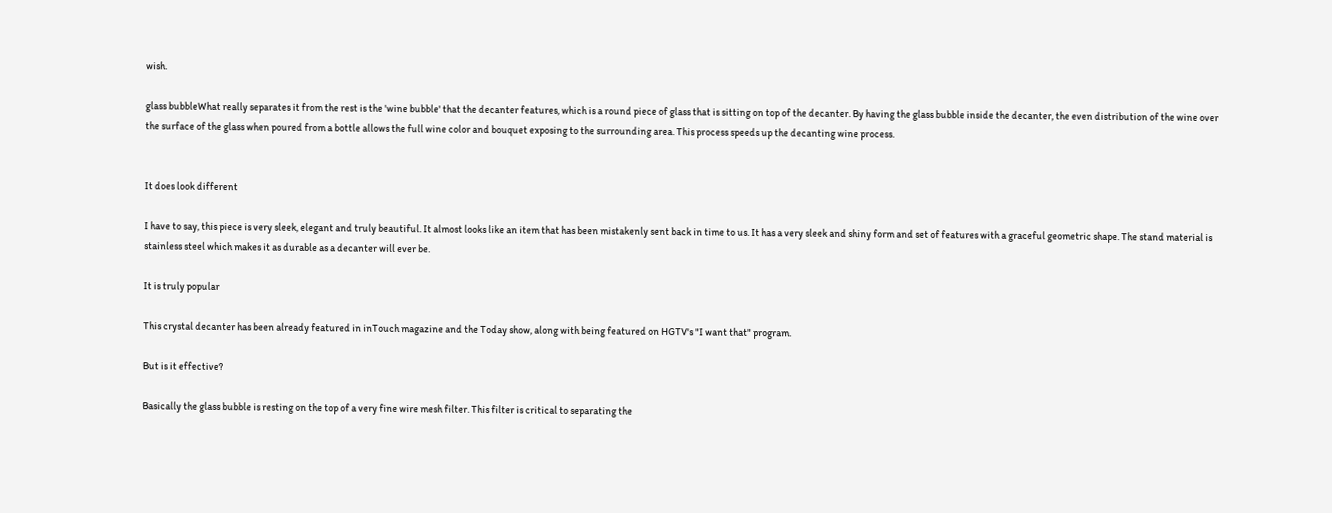wish.

glass bubbleWhat really separates it from the rest is the 'wine bubble' that the decanter features, which is a round piece of glass that is sitting on top of the decanter. By having the glass bubble inside the decanter, the even distribution of the wine over the surface of the glass when poured from a bottle allows the full wine color and bouquet exposing to the surrounding area. This process speeds up the decanting wine process.


It does look different

I have to say, this piece is very sleek, elegant and truly beautiful. It almost looks like an item that has been mistakenly sent back in time to us. It has a very sleek and shiny form and set of features with a graceful geometric shape. The stand material is stainless steel which makes it as durable as a decanter will ever be.

It is truly popular

This crystal decanter has been already featured in inTouch magazine and the Today show, along with being featured on HGTV's "I want that" program.

But is it effective?

Basically the glass bubble is resting on the top of a very fine wire mesh filter. This filter is critical to separating the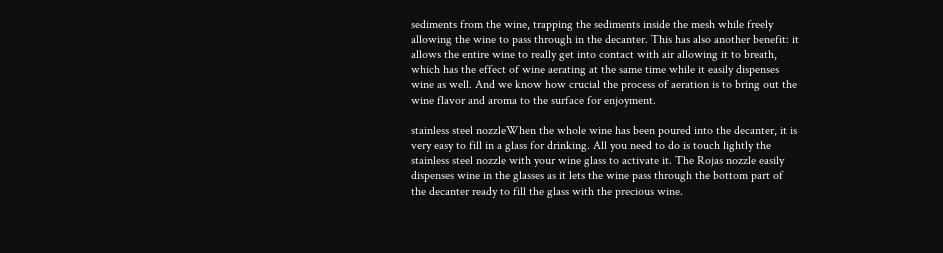sediments from the wine, trapping the sediments inside the mesh while freely allowing the wine to pass through in the decanter. This has also another benefit: it allows the entire wine to really get into contact with air allowing it to breath, which has the effect of wine aerating at the same time while it easily dispenses wine as well. And we know how crucial the process of aeration is to bring out the wine flavor and aroma to the surface for enjoyment.

stainless steel nozzleWhen the whole wine has been poured into the decanter, it is very easy to fill in a glass for drinking. All you need to do is touch lightly the stainless steel nozzle with your wine glass to activate it. The Rojas nozzle easily dispenses wine in the glasses as it lets the wine pass through the bottom part of the decanter ready to fill the glass with the precious wine.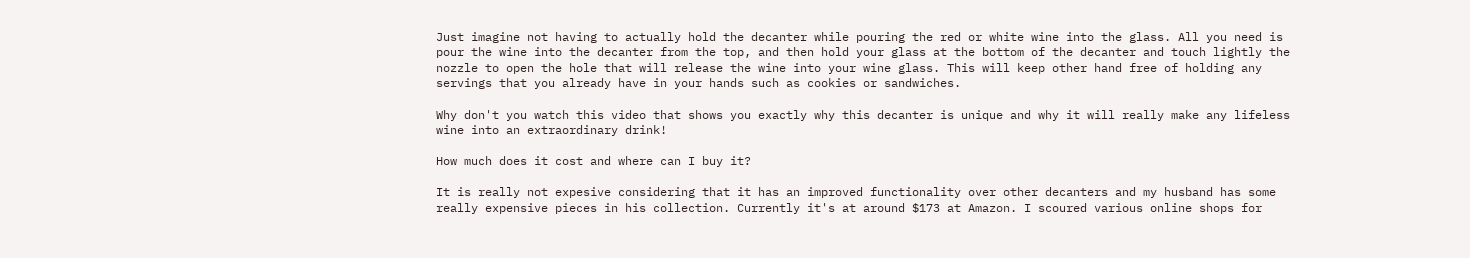Just imagine not having to actually hold the decanter while pouring the red or white wine into the glass. All you need is pour the wine into the decanter from the top, and then hold your glass at the bottom of the decanter and touch lightly the nozzle to open the hole that will release the wine into your wine glass. This will keep other hand free of holding any servings that you already have in your hands such as cookies or sandwiches.

Why don't you watch this video that shows you exactly why this decanter is unique and why it will really make any lifeless wine into an extraordinary drink!

How much does it cost and where can I buy it?

It is really not expesive considering that it has an improved functionality over other decanters and my husband has some really expensive pieces in his collection. Currently it's at around $173 at Amazon. I scoured various online shops for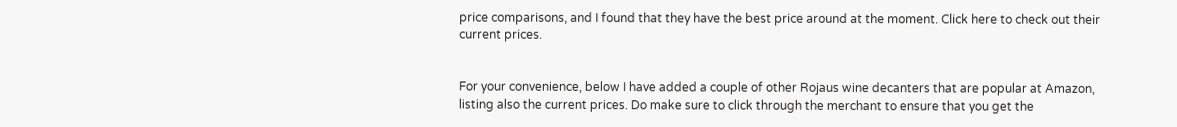price comparisons, and I found that they have the best price around at the moment. Click here to check out their current prices.


For your convenience, below I have added a couple of other Rojaus wine decanters that are popular at Amazon, listing also the current prices. Do make sure to click through the merchant to ensure that you get the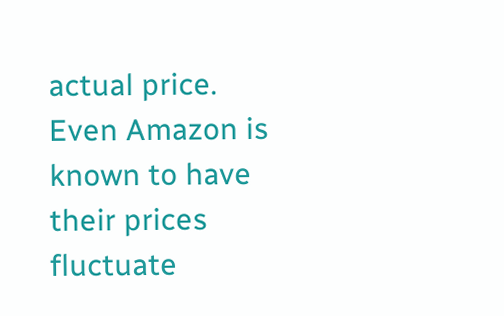actual price. Even Amazon is known to have their prices fluctuate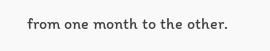from one month to the other.